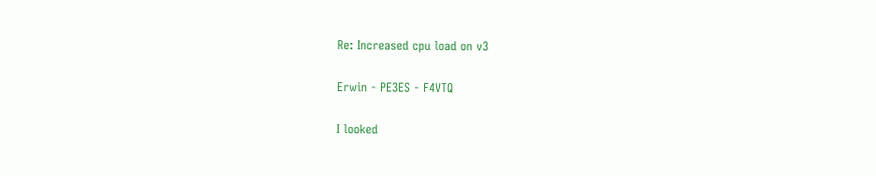Re: Increased cpu load on v3

Erwin - PE3ES - F4VTQ

I looked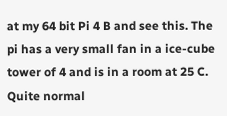at my 64 bit Pi 4 B and see this. The pi has a very small fan in a ice-cube tower of 4 and is in a room at 25 C. Quite normal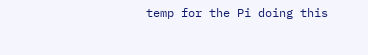temp for the Pi doing this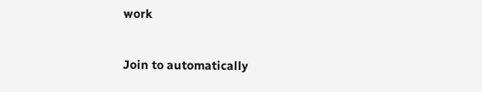work

Join to automatically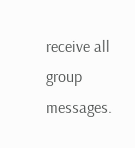receive all group messages.